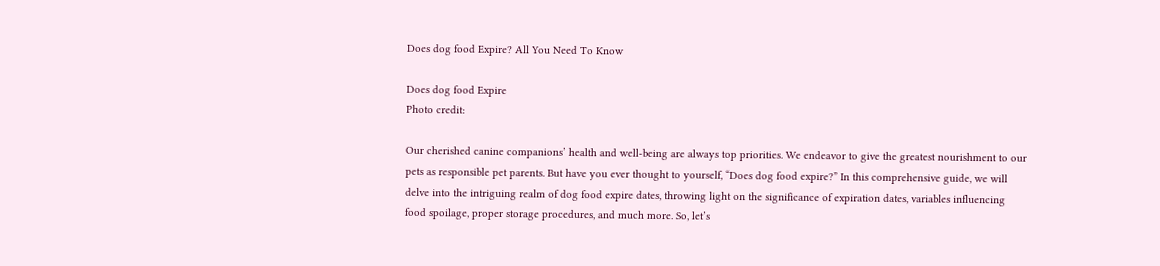Does dog food Expire? All You Need To Know

Does dog food Expire
Photo credit:

Our cherished canine companions’ health and well-being are always top priorities. We endeavor to give the greatest nourishment to our pets as responsible pet parents. But have you ever thought to yourself, “Does dog food expire?” In this comprehensive guide, we will delve into the intriguing realm of dog food expire dates, throwing light on the significance of expiration dates, variables influencing food spoilage, proper storage procedures, and much more. So, let’s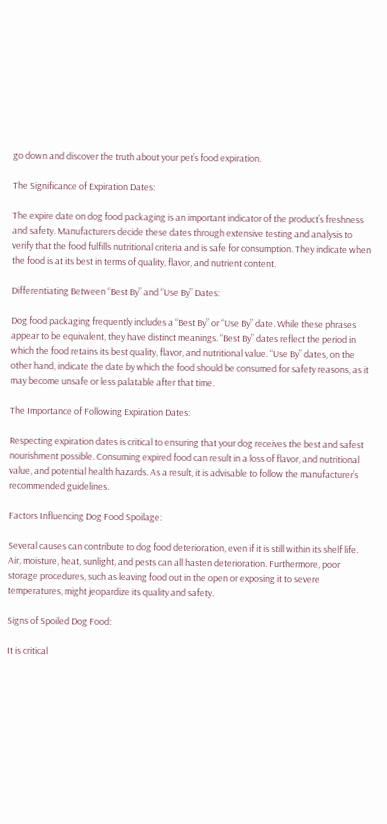go down and discover the truth about your pet’s food expiration.

The Significance of Expiration Dates:

The expire date on dog food packaging is an important indicator of the product’s freshness and safety. Manufacturers decide these dates through extensive testing and analysis to verify that the food fulfills nutritional criteria and is safe for consumption. They indicate when the food is at its best in terms of quality, flavor, and nutrient content.

Differentiating Between “Best By” and “Use By” Dates:

Dog food packaging frequently includes a “Best By” or “Use By” date. While these phrases appear to be equivalent, they have distinct meanings. “Best By” dates reflect the period in which the food retains its best quality, flavor, and nutritional value. “Use By” dates, on the other hand, indicate the date by which the food should be consumed for safety reasons, as it may become unsafe or less palatable after that time.

The Importance of Following Expiration Dates:

Respecting expiration dates is critical to ensuring that your dog receives the best and safest nourishment possible. Consuming expired food can result in a loss of flavor, and nutritional value, and potential health hazards. As a result, it is advisable to follow the manufacturer’s recommended guidelines.

Factors Influencing Dog Food Spoilage:

Several causes can contribute to dog food deterioration, even if it is still within its shelf life. Air, moisture, heat, sunlight, and pests can all hasten deterioration. Furthermore, poor storage procedures, such as leaving food out in the open or exposing it to severe temperatures, might jeopardize its quality and safety.

Signs of Spoiled Dog Food:

It is critical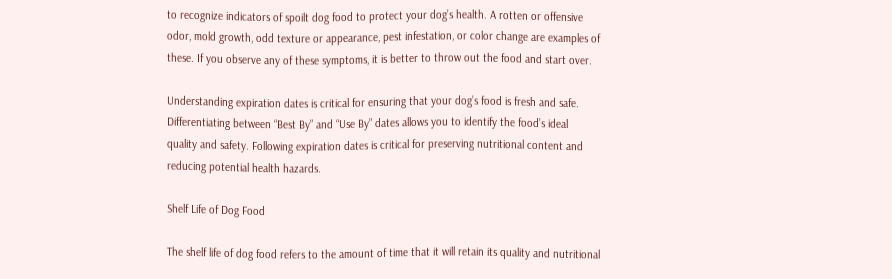to recognize indicators of spoilt dog food to protect your dog’s health. A rotten or offensive odor, mold growth, odd texture or appearance, pest infestation, or color change are examples of these. If you observe any of these symptoms, it is better to throw out the food and start over.

Understanding expiration dates is critical for ensuring that your dog’s food is fresh and safe. Differentiating between “Best By” and “Use By” dates allows you to identify the food’s ideal quality and safety. Following expiration dates is critical for preserving nutritional content and reducing potential health hazards.

Shelf Life of Dog Food

The shelf life of dog food refers to the amount of time that it will retain its quality and nutritional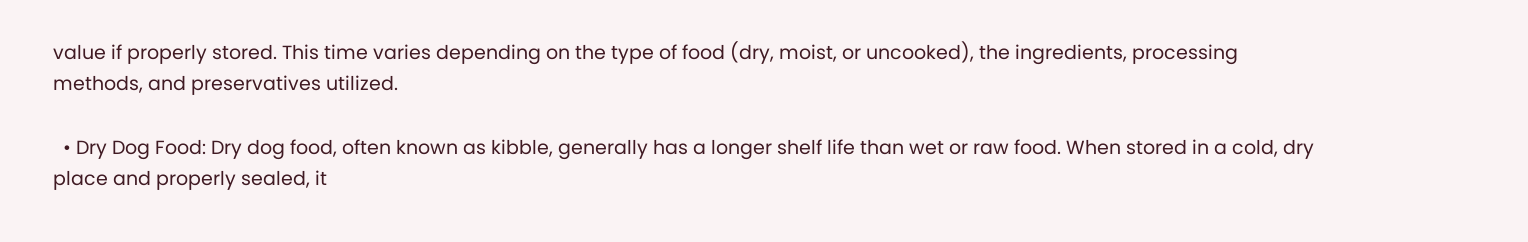value if properly stored. This time varies depending on the type of food (dry, moist, or uncooked), the ingredients, processing methods, and preservatives utilized.

  • Dry Dog Food: Dry dog food, often known as kibble, generally has a longer shelf life than wet or raw food. When stored in a cold, dry place and properly sealed, it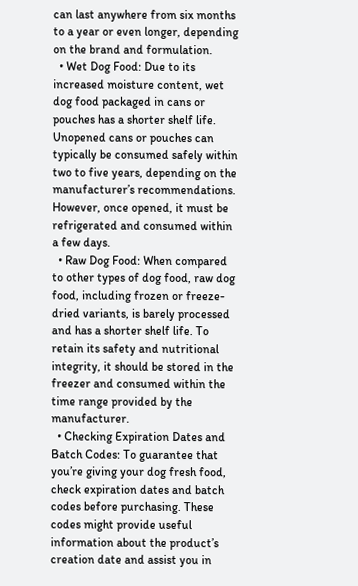can last anywhere from six months to a year or even longer, depending on the brand and formulation.
  • Wet Dog Food: Due to its increased moisture content, wet dog food packaged in cans or pouches has a shorter shelf life. Unopened cans or pouches can typically be consumed safely within two to five years, depending on the manufacturer’s recommendations. However, once opened, it must be refrigerated and consumed within a few days.
  • Raw Dog Food: When compared to other types of dog food, raw dog food, including frozen or freeze-dried variants, is barely processed and has a shorter shelf life. To retain its safety and nutritional integrity, it should be stored in the freezer and consumed within the time range provided by the manufacturer.
  • Checking Expiration Dates and Batch Codes: To guarantee that you’re giving your dog fresh food, check expiration dates and batch codes before purchasing. These codes might provide useful information about the product’s creation date and assist you in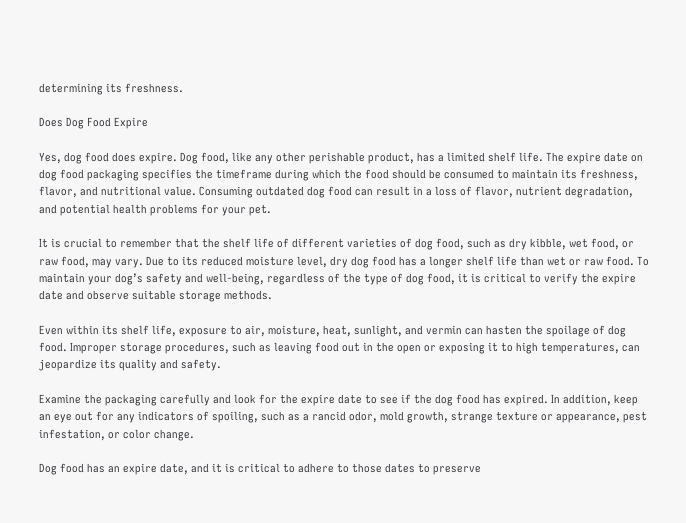determining its freshness.

Does Dog Food Expire

Yes, dog food does expire. Dog food, like any other perishable product, has a limited shelf life. The expire date on dog food packaging specifies the timeframe during which the food should be consumed to maintain its freshness, flavor, and nutritional value. Consuming outdated dog food can result in a loss of flavor, nutrient degradation, and potential health problems for your pet.

It is crucial to remember that the shelf life of different varieties of dog food, such as dry kibble, wet food, or raw food, may vary. Due to its reduced moisture level, dry dog food has a longer shelf life than wet or raw food. To maintain your dog’s safety and well-being, regardless of the type of dog food, it is critical to verify the expire date and observe suitable storage methods.

Even within its shelf life, exposure to air, moisture, heat, sunlight, and vermin can hasten the spoilage of dog food. Improper storage procedures, such as leaving food out in the open or exposing it to high temperatures, can jeopardize its quality and safety.

Examine the packaging carefully and look for the expire date to see if the dog food has expired. In addition, keep an eye out for any indicators of spoiling, such as a rancid odor, mold growth, strange texture or appearance, pest infestation, or color change.

Dog food has an expire date, and it is critical to adhere to those dates to preserve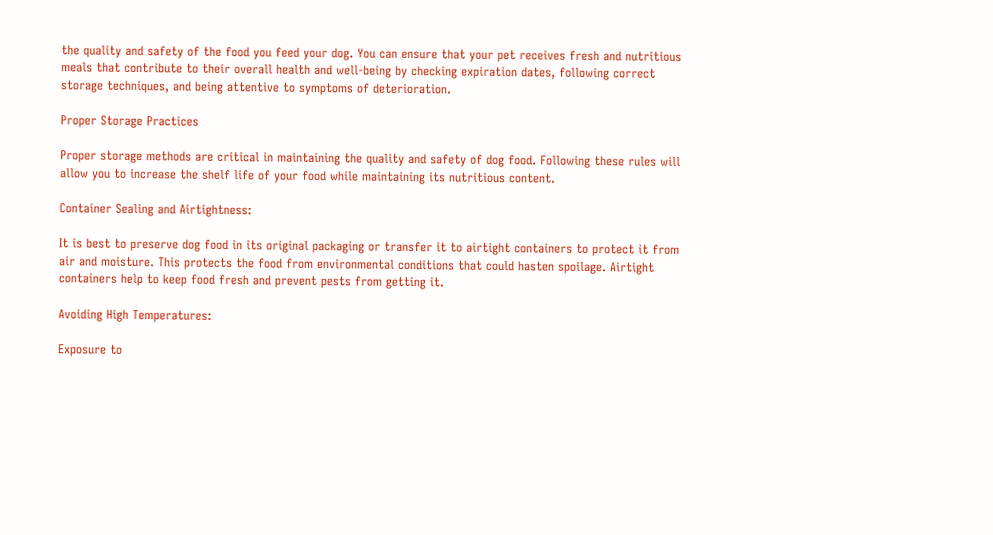the quality and safety of the food you feed your dog. You can ensure that your pet receives fresh and nutritious meals that contribute to their overall health and well-being by checking expiration dates, following correct storage techniques, and being attentive to symptoms of deterioration.

Proper Storage Practices

Proper storage methods are critical in maintaining the quality and safety of dog food. Following these rules will allow you to increase the shelf life of your food while maintaining its nutritious content.

Container Sealing and Airtightness:

It is best to preserve dog food in its original packaging or transfer it to airtight containers to protect it from air and moisture. This protects the food from environmental conditions that could hasten spoilage. Airtight containers help to keep food fresh and prevent pests from getting it.

Avoiding High Temperatures:

Exposure to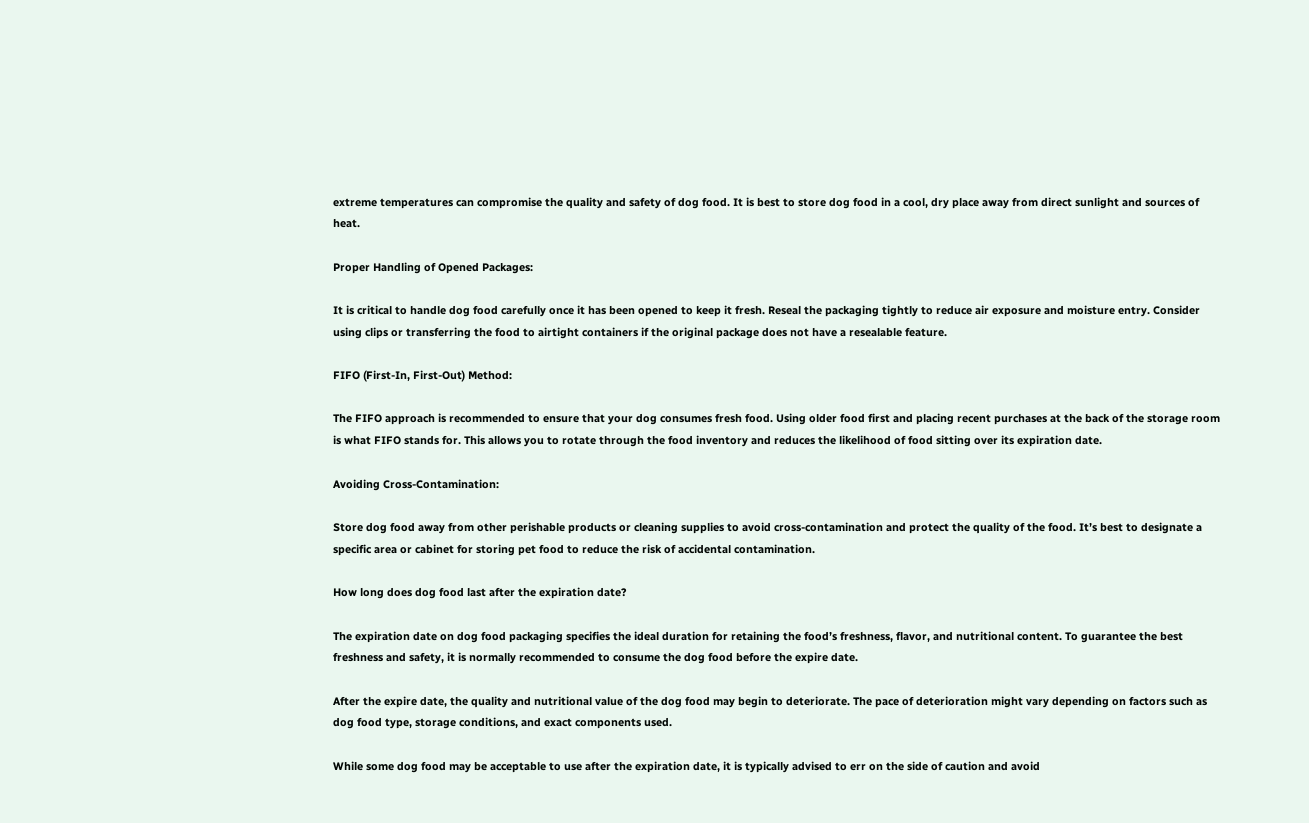extreme temperatures can compromise the quality and safety of dog food. It is best to store dog food in a cool, dry place away from direct sunlight and sources of heat.

Proper Handling of Opened Packages:

It is critical to handle dog food carefully once it has been opened to keep it fresh. Reseal the packaging tightly to reduce air exposure and moisture entry. Consider using clips or transferring the food to airtight containers if the original package does not have a resealable feature.

FIFO (First-In, First-Out) Method:

The FIFO approach is recommended to ensure that your dog consumes fresh food. Using older food first and placing recent purchases at the back of the storage room is what FIFO stands for. This allows you to rotate through the food inventory and reduces the likelihood of food sitting over its expiration date.

Avoiding Cross-Contamination:

Store dog food away from other perishable products or cleaning supplies to avoid cross-contamination and protect the quality of the food. It’s best to designate a specific area or cabinet for storing pet food to reduce the risk of accidental contamination.

How long does dog food last after the expiration date?

The expiration date on dog food packaging specifies the ideal duration for retaining the food’s freshness, flavor, and nutritional content. To guarantee the best freshness and safety, it is normally recommended to consume the dog food before the expire date.

After the expire date, the quality and nutritional value of the dog food may begin to deteriorate. The pace of deterioration might vary depending on factors such as dog food type, storage conditions, and exact components used.

While some dog food may be acceptable to use after the expiration date, it is typically advised to err on the side of caution and avoid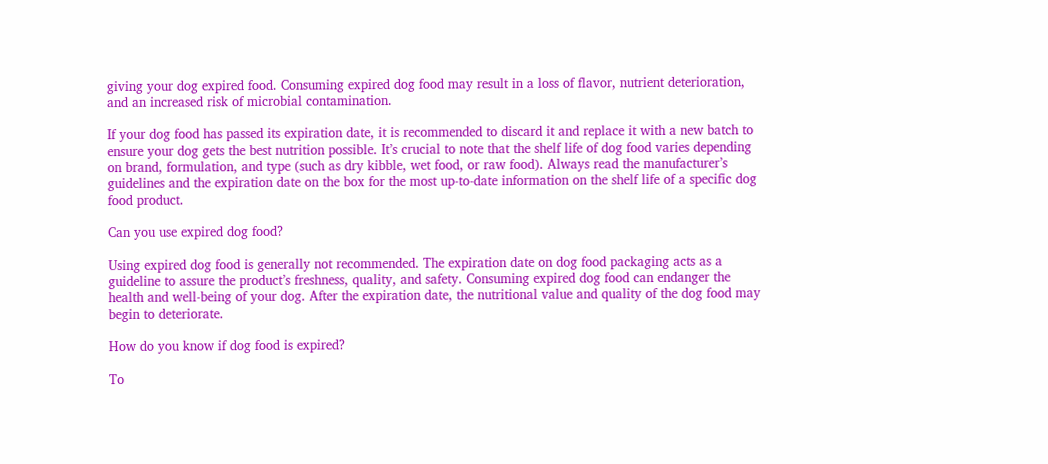giving your dog expired food. Consuming expired dog food may result in a loss of flavor, nutrient deterioration, and an increased risk of microbial contamination.

If your dog food has passed its expiration date, it is recommended to discard it and replace it with a new batch to ensure your dog gets the best nutrition possible. It’s crucial to note that the shelf life of dog food varies depending on brand, formulation, and type (such as dry kibble, wet food, or raw food). Always read the manufacturer’s guidelines and the expiration date on the box for the most up-to-date information on the shelf life of a specific dog food product.

Can you use expired dog food?

Using expired dog food is generally not recommended. The expiration date on dog food packaging acts as a guideline to assure the product’s freshness, quality, and safety. Consuming expired dog food can endanger the health and well-being of your dog. After the expiration date, the nutritional value and quality of the dog food may begin to deteriorate.

How do you know if dog food is expired?

To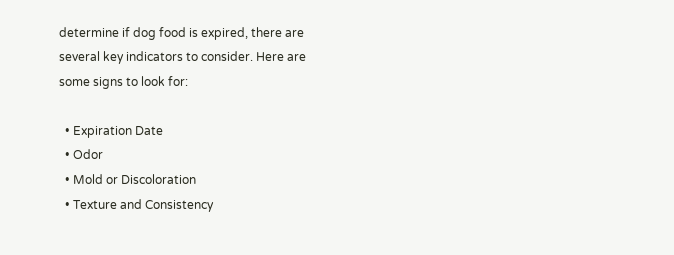determine if dog food is expired, there are several key indicators to consider. Here are some signs to look for:

  • Expiration Date
  • Odor
  • Mold or Discoloration
  • Texture and Consistency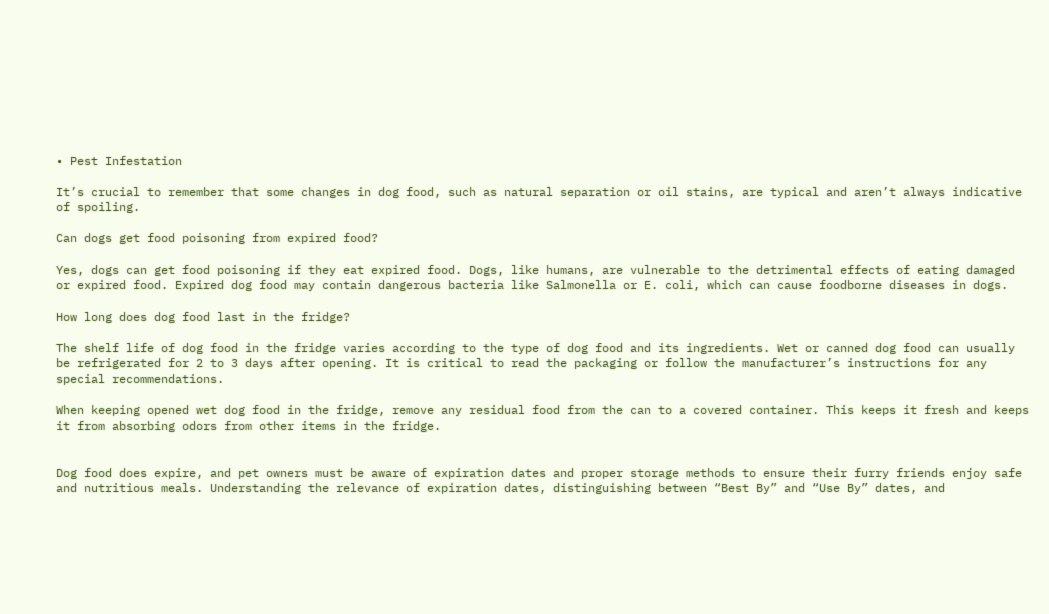• Pest Infestation

It’s crucial to remember that some changes in dog food, such as natural separation or oil stains, are typical and aren’t always indicative of spoiling.

Can dogs get food poisoning from expired food?

Yes, dogs can get food poisoning if they eat expired food. Dogs, like humans, are vulnerable to the detrimental effects of eating damaged or expired food. Expired dog food may contain dangerous bacteria like Salmonella or E. coli, which can cause foodborne diseases in dogs.

How long does dog food last in the fridge?

The shelf life of dog food in the fridge varies according to the type of dog food and its ingredients. Wet or canned dog food can usually be refrigerated for 2 to 3 days after opening. It is critical to read the packaging or follow the manufacturer’s instructions for any special recommendations.

When keeping opened wet dog food in the fridge, remove any residual food from the can to a covered container. This keeps it fresh and keeps it from absorbing odors from other items in the fridge.


Dog food does expire, and pet owners must be aware of expiration dates and proper storage methods to ensure their furry friends enjoy safe and nutritious meals. Understanding the relevance of expiration dates, distinguishing between “Best By” and “Use By” dates, and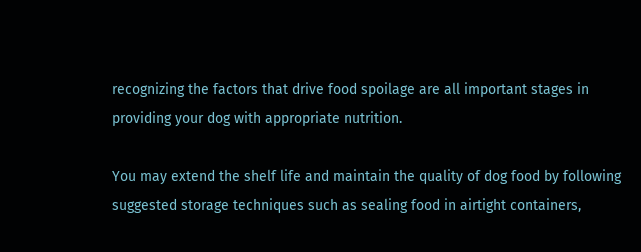recognizing the factors that drive food spoilage are all important stages in providing your dog with appropriate nutrition.

You may extend the shelf life and maintain the quality of dog food by following suggested storage techniques such as sealing food in airtight containers,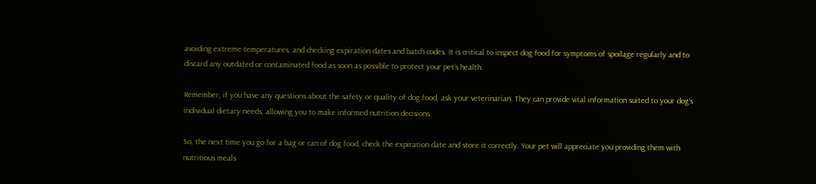avoiding extreme temperatures, and checking expiration dates and batch codes. It is critical to inspect dog food for symptoms of spoilage regularly and to discard any outdated or contaminated food as soon as possible to protect your pet’s health.

Remember, if you have any questions about the safety or quality of dog food, ask your veterinarian. They can provide vital information suited to your dog’s individual dietary needs, allowing you to make informed nutrition decisions.

So, the next time you go for a bag or can of dog food, check the expiration date and store it correctly. Your pet will appreciate you providing them with nutritious meals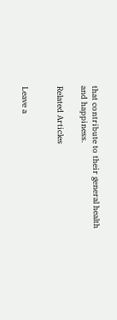that contribute to their general health and happiness.

Related Articles


Leave a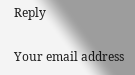Reply

Your email address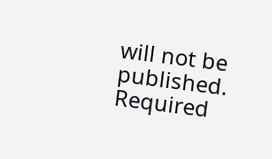will not be published. Required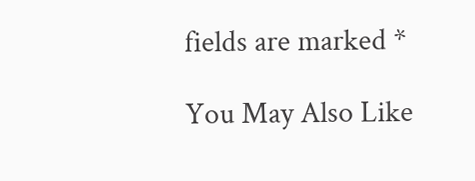fields are marked *

You May Also Like